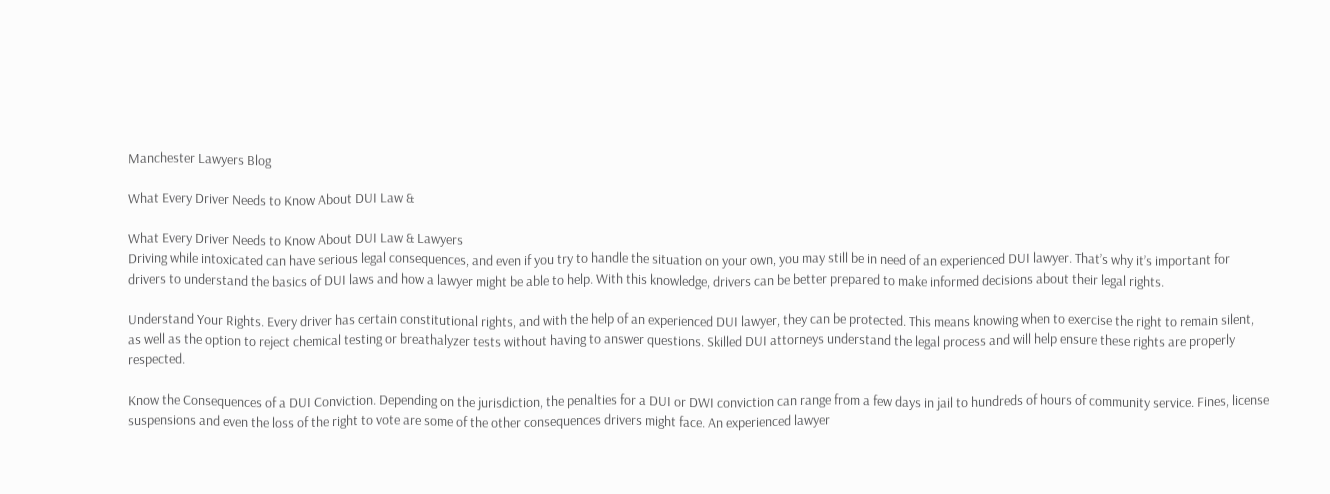Manchester Lawyers Blog

What Every Driver Needs to Know About DUI Law &

What Every Driver Needs to Know About DUI Law & Lawyers
Driving while intoxicated can have serious legal consequences, and even if you try to handle the situation on your own, you may still be in need of an experienced DUI lawyer. That’s why it’s important for drivers to understand the basics of DUI laws and how a lawyer might be able to help. With this knowledge, drivers can be better prepared to make informed decisions about their legal rights.

Understand Your Rights. Every driver has certain constitutional rights, and with the help of an experienced DUI lawyer, they can be protected. This means knowing when to exercise the right to remain silent, as well as the option to reject chemical testing or breathalyzer tests without having to answer questions. Skilled DUI attorneys understand the legal process and will help ensure these rights are properly respected.

Know the Consequences of a DUI Conviction. Depending on the jurisdiction, the penalties for a DUI or DWI conviction can range from a few days in jail to hundreds of hours of community service. Fines, license suspensions and even the loss of the right to vote are some of the other consequences drivers might face. An experienced lawyer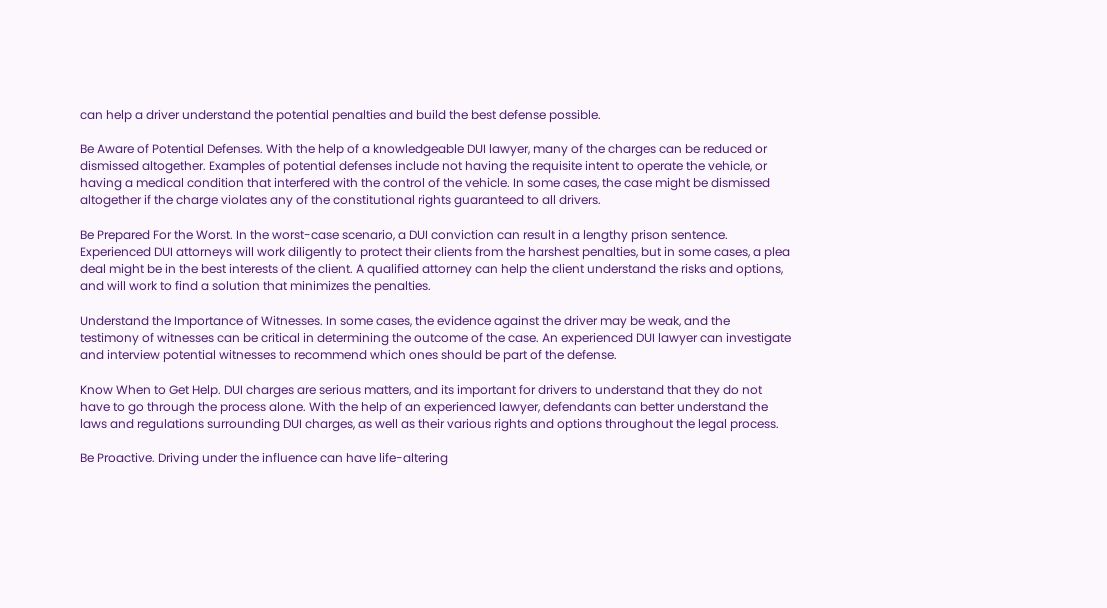can help a driver understand the potential penalties and build the best defense possible.

Be Aware of Potential Defenses. With the help of a knowledgeable DUI lawyer, many of the charges can be reduced or dismissed altogether. Examples of potential defenses include not having the requisite intent to operate the vehicle, or having a medical condition that interfered with the control of the vehicle. In some cases, the case might be dismissed altogether if the charge violates any of the constitutional rights guaranteed to all drivers.

Be Prepared For the Worst. In the worst-case scenario, a DUI conviction can result in a lengthy prison sentence. Experienced DUI attorneys will work diligently to protect their clients from the harshest penalties, but in some cases, a plea deal might be in the best interests of the client. A qualified attorney can help the client understand the risks and options, and will work to find a solution that minimizes the penalties.

Understand the Importance of Witnesses. In some cases, the evidence against the driver may be weak, and the testimony of witnesses can be critical in determining the outcome of the case. An experienced DUI lawyer can investigate and interview potential witnesses to recommend which ones should be part of the defense.

Know When to Get Help. DUI charges are serious matters, and its important for drivers to understand that they do not have to go through the process alone. With the help of an experienced lawyer, defendants can better understand the laws and regulations surrounding DUI charges, as well as their various rights and options throughout the legal process.

Be Proactive. Driving under the influence can have life-altering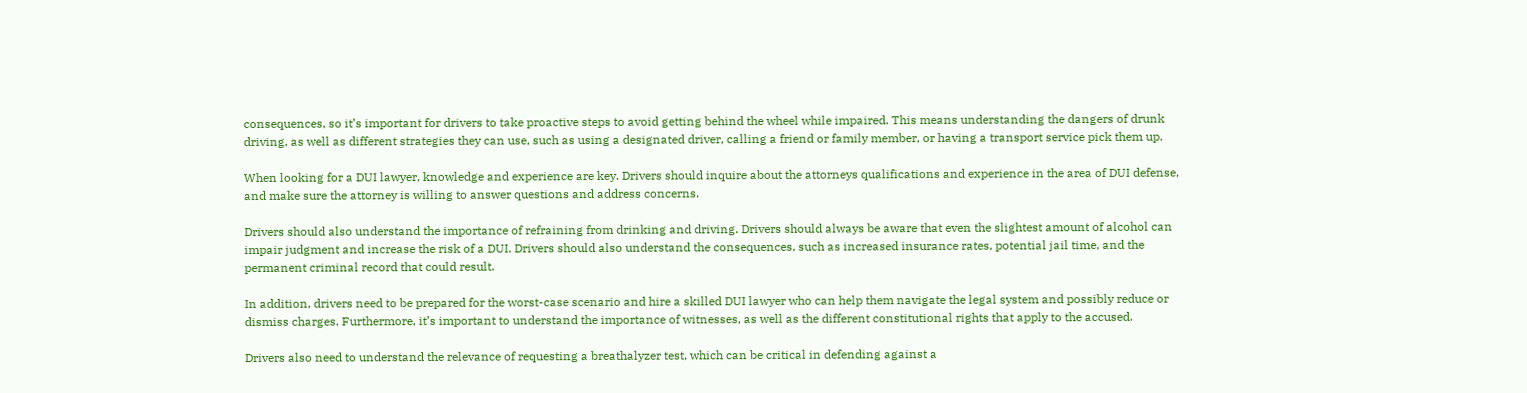consequences, so it’s important for drivers to take proactive steps to avoid getting behind the wheel while impaired. This means understanding the dangers of drunk driving, as well as different strategies they can use, such as using a designated driver, calling a friend or family member, or having a transport service pick them up.

When looking for a DUI lawyer, knowledge and experience are key. Drivers should inquire about the attorneys qualifications and experience in the area of DUI defense, and make sure the attorney is willing to answer questions and address concerns.

Drivers should also understand the importance of refraining from drinking and driving. Drivers should always be aware that even the slightest amount of alcohol can impair judgment and increase the risk of a DUI. Drivers should also understand the consequences, such as increased insurance rates, potential jail time, and the permanent criminal record that could result.

In addition, drivers need to be prepared for the worst-case scenario and hire a skilled DUI lawyer who can help them navigate the legal system and possibly reduce or dismiss charges. Furthermore, it’s important to understand the importance of witnesses, as well as the different constitutional rights that apply to the accused.

Drivers also need to understand the relevance of requesting a breathalyzer test, which can be critical in defending against a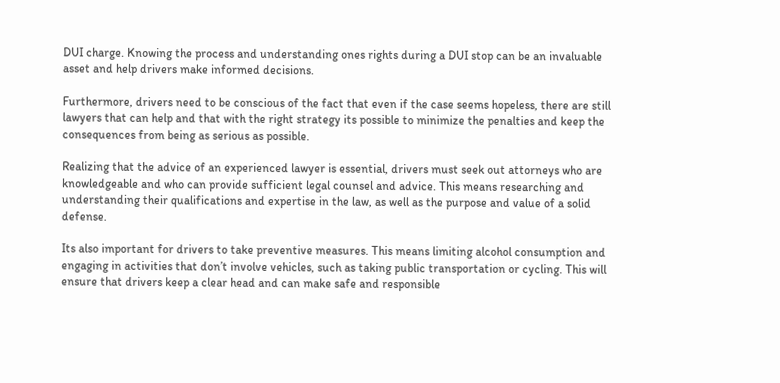DUI charge. Knowing the process and understanding ones rights during a DUI stop can be an invaluable asset and help drivers make informed decisions.

Furthermore, drivers need to be conscious of the fact that even if the case seems hopeless, there are still lawyers that can help and that with the right strategy its possible to minimize the penalties and keep the consequences from being as serious as possible.

Realizing that the advice of an experienced lawyer is essential, drivers must seek out attorneys who are knowledgeable and who can provide sufficient legal counsel and advice. This means researching and understanding their qualifications and expertise in the law, as well as the purpose and value of a solid defense.

Its also important for drivers to take preventive measures. This means limiting alcohol consumption and engaging in activities that don’t involve vehicles, such as taking public transportation or cycling. This will ensure that drivers keep a clear head and can make safe and responsible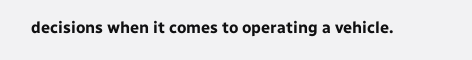decisions when it comes to operating a vehicle.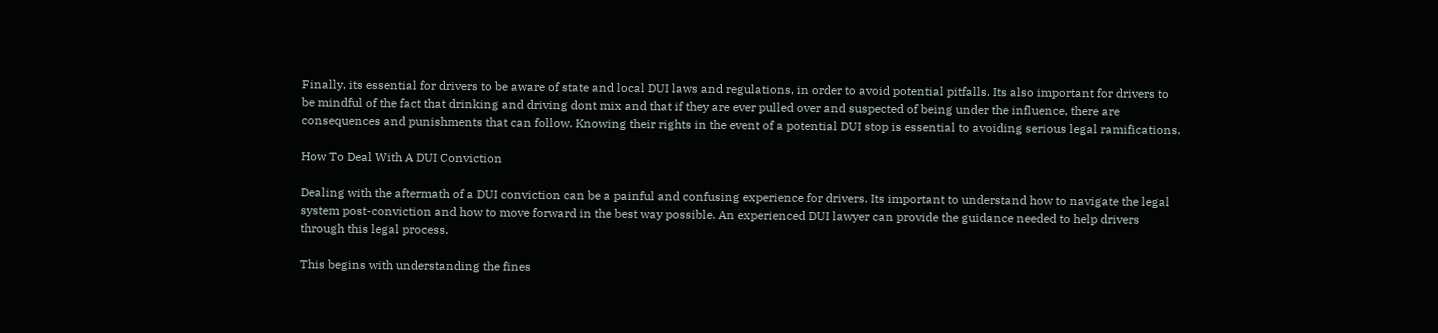Finally, its essential for drivers to be aware of state and local DUI laws and regulations, in order to avoid potential pitfalls. Its also important for drivers to be mindful of the fact that drinking and driving dont mix and that if they are ever pulled over and suspected of being under the influence, there are consequences and punishments that can follow. Knowing their rights in the event of a potential DUI stop is essential to avoiding serious legal ramifications.

How To Deal With A DUI Conviction

Dealing with the aftermath of a DUI conviction can be a painful and confusing experience for drivers. Its important to understand how to navigate the legal system post-conviction and how to move forward in the best way possible. An experienced DUI lawyer can provide the guidance needed to help drivers through this legal process.

This begins with understanding the fines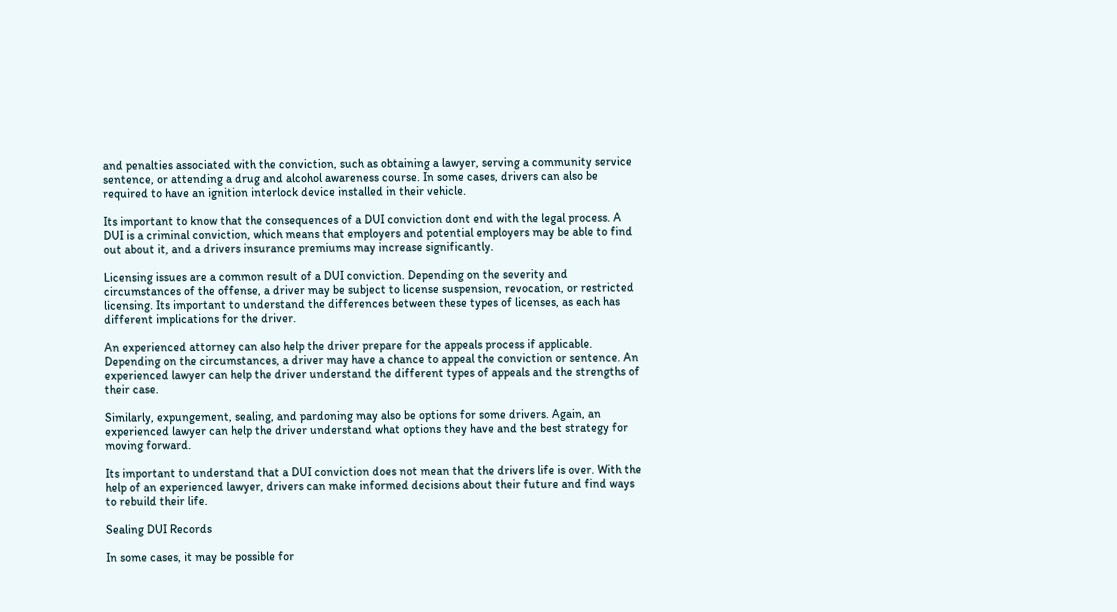and penalties associated with the conviction, such as obtaining a lawyer, serving a community service sentence, or attending a drug and alcohol awareness course. In some cases, drivers can also be required to have an ignition interlock device installed in their vehicle.

Its important to know that the consequences of a DUI conviction dont end with the legal process. A DUI is a criminal conviction, which means that employers and potential employers may be able to find out about it, and a drivers insurance premiums may increase significantly.

Licensing issues are a common result of a DUI conviction. Depending on the severity and circumstances of the offense, a driver may be subject to license suspension, revocation, or restricted licensing. Its important to understand the differences between these types of licenses, as each has different implications for the driver.

An experienced attorney can also help the driver prepare for the appeals process if applicable. Depending on the circumstances, a driver may have a chance to appeal the conviction or sentence. An experienced lawyer can help the driver understand the different types of appeals and the strengths of their case.

Similarly, expungement, sealing, and pardoning may also be options for some drivers. Again, an experienced lawyer can help the driver understand what options they have and the best strategy for moving forward.

Its important to understand that a DUI conviction does not mean that the drivers life is over. With the help of an experienced lawyer, drivers can make informed decisions about their future and find ways to rebuild their life.

Sealing DUI Records

In some cases, it may be possible for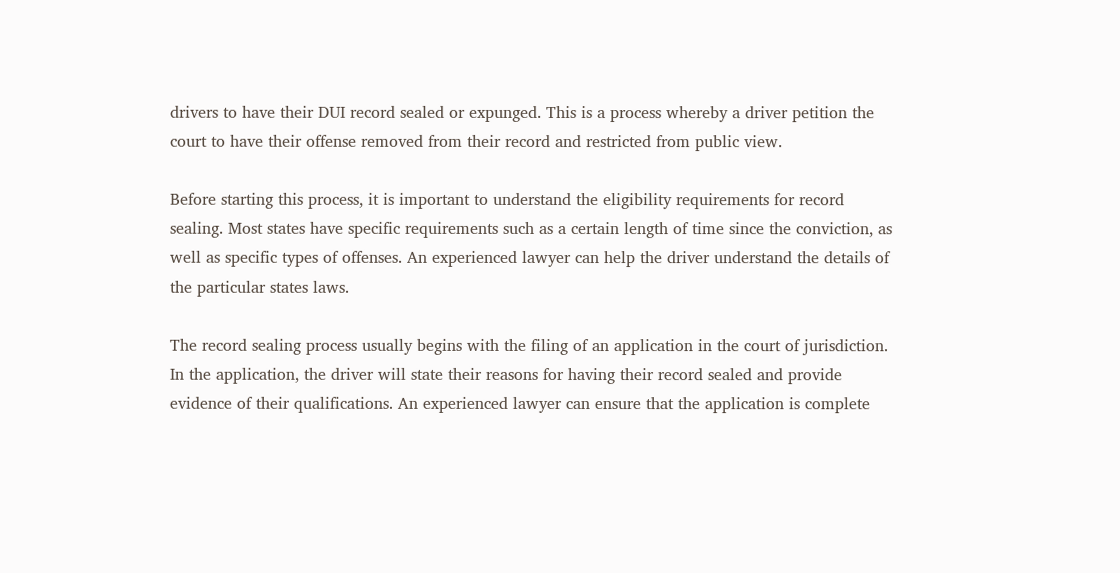drivers to have their DUI record sealed or expunged. This is a process whereby a driver petition the court to have their offense removed from their record and restricted from public view.

Before starting this process, it is important to understand the eligibility requirements for record sealing. Most states have specific requirements such as a certain length of time since the conviction, as well as specific types of offenses. An experienced lawyer can help the driver understand the details of the particular states laws.

The record sealing process usually begins with the filing of an application in the court of jurisdiction. In the application, the driver will state their reasons for having their record sealed and provide evidence of their qualifications. An experienced lawyer can ensure that the application is complete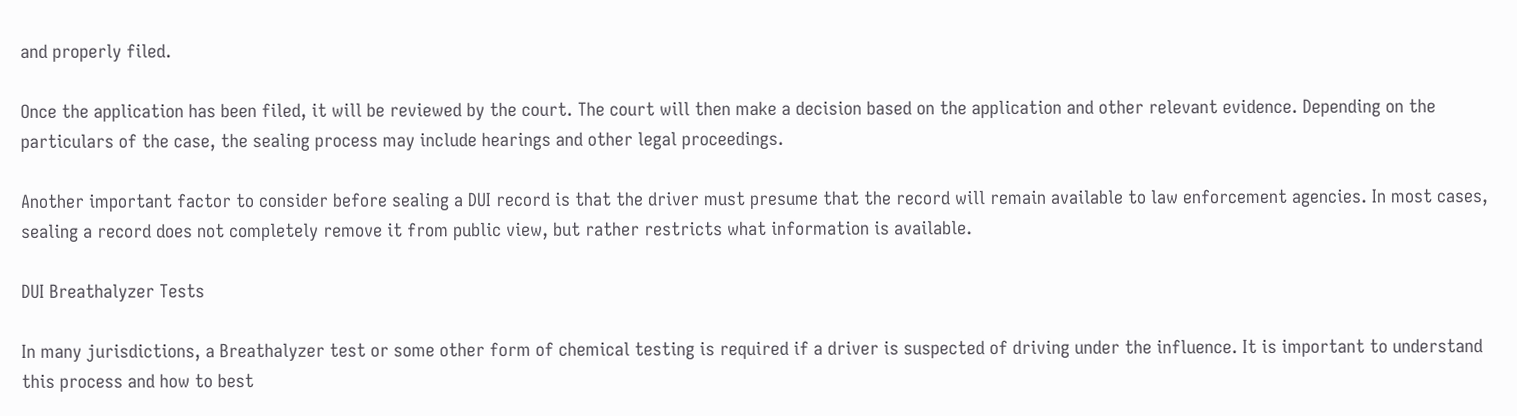and properly filed.

Once the application has been filed, it will be reviewed by the court. The court will then make a decision based on the application and other relevant evidence. Depending on the particulars of the case, the sealing process may include hearings and other legal proceedings.

Another important factor to consider before sealing a DUI record is that the driver must presume that the record will remain available to law enforcement agencies. In most cases, sealing a record does not completely remove it from public view, but rather restricts what information is available.

DUI Breathalyzer Tests

In many jurisdictions, a Breathalyzer test or some other form of chemical testing is required if a driver is suspected of driving under the influence. It is important to understand this process and how to best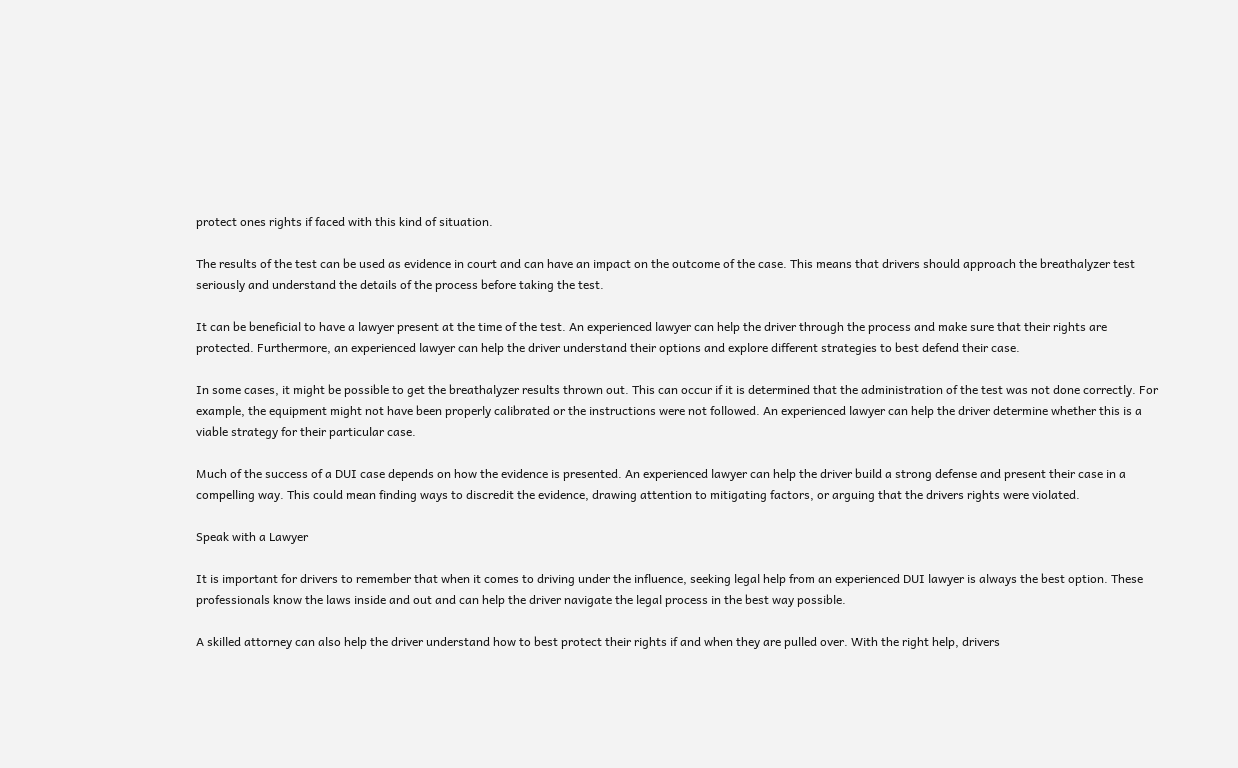protect ones rights if faced with this kind of situation.

The results of the test can be used as evidence in court and can have an impact on the outcome of the case. This means that drivers should approach the breathalyzer test seriously and understand the details of the process before taking the test.

It can be beneficial to have a lawyer present at the time of the test. An experienced lawyer can help the driver through the process and make sure that their rights are protected. Furthermore, an experienced lawyer can help the driver understand their options and explore different strategies to best defend their case.

In some cases, it might be possible to get the breathalyzer results thrown out. This can occur if it is determined that the administration of the test was not done correctly. For example, the equipment might not have been properly calibrated or the instructions were not followed. An experienced lawyer can help the driver determine whether this is a viable strategy for their particular case.

Much of the success of a DUI case depends on how the evidence is presented. An experienced lawyer can help the driver build a strong defense and present their case in a compelling way. This could mean finding ways to discredit the evidence, drawing attention to mitigating factors, or arguing that the drivers rights were violated.

Speak with a Lawyer

It is important for drivers to remember that when it comes to driving under the influence, seeking legal help from an experienced DUI lawyer is always the best option. These professionals know the laws inside and out and can help the driver navigate the legal process in the best way possible.

A skilled attorney can also help the driver understand how to best protect their rights if and when they are pulled over. With the right help, drivers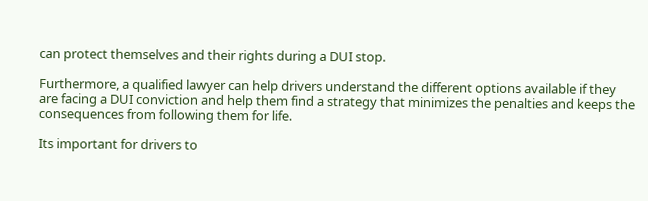can protect themselves and their rights during a DUI stop.

Furthermore, a qualified lawyer can help drivers understand the different options available if they are facing a DUI conviction and help them find a strategy that minimizes the penalties and keeps the consequences from following them for life.

Its important for drivers to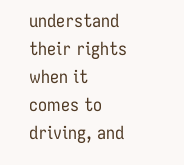understand their rights when it comes to driving, and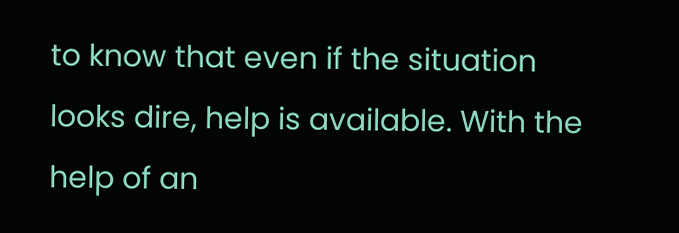to know that even if the situation looks dire, help is available. With the help of an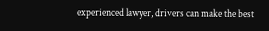experienced lawyer, drivers can make the best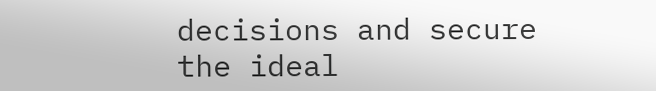decisions and secure the ideal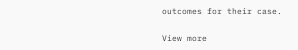outcomes for their case.

View more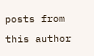posts from this author